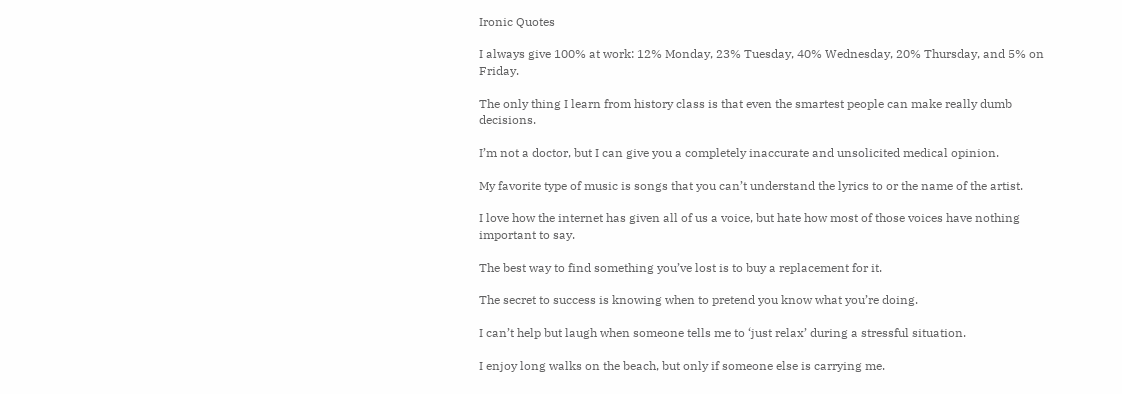Ironic Quotes

I always give 100% at work: 12% Monday, 23% Tuesday, 40% Wednesday, 20% Thursday, and 5% on Friday.

The only thing I learn from history class is that even the smartest people can make really dumb decisions.

I’m not a doctor, but I can give you a completely inaccurate and unsolicited medical opinion.

My favorite type of music is songs that you can’t understand the lyrics to or the name of the artist.

I love how the internet has given all of us a voice, but hate how most of those voices have nothing important to say.

The best way to find something you’ve lost is to buy a replacement for it.

The secret to success is knowing when to pretend you know what you’re doing.

I can’t help but laugh when someone tells me to ‘just relax’ during a stressful situation.

I enjoy long walks on the beach, but only if someone else is carrying me.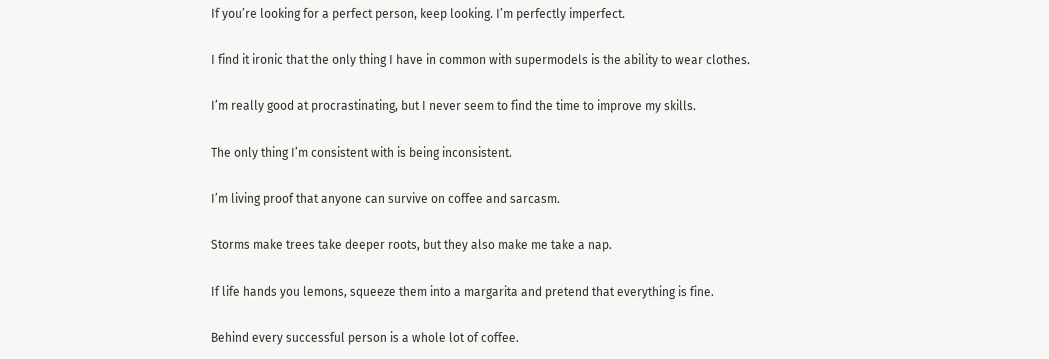If you’re looking for a perfect person, keep looking. I’m perfectly imperfect.

I find it ironic that the only thing I have in common with supermodels is the ability to wear clothes.

I’m really good at procrastinating, but I never seem to find the time to improve my skills.

The only thing I’m consistent with is being inconsistent.

I’m living proof that anyone can survive on coffee and sarcasm.

Storms make trees take deeper roots, but they also make me take a nap.

If life hands you lemons, squeeze them into a margarita and pretend that everything is fine.

Behind every successful person is a whole lot of coffee.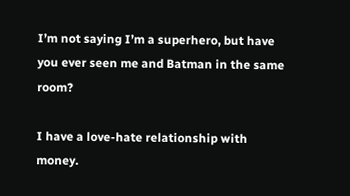I’m not saying I’m a superhero, but have you ever seen me and Batman in the same room?

I have a love-hate relationship with money.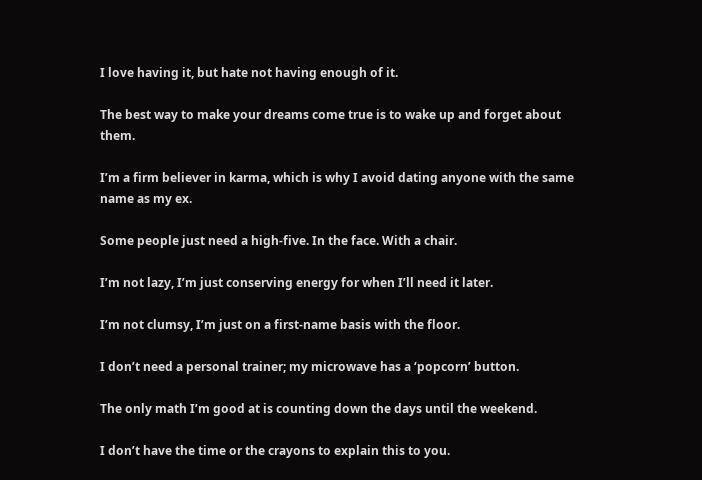I love having it, but hate not having enough of it.

The best way to make your dreams come true is to wake up and forget about them.

I’m a firm believer in karma, which is why I avoid dating anyone with the same name as my ex.

Some people just need a high-five. In the face. With a chair.

I’m not lazy, I’m just conserving energy for when I’ll need it later.

I’m not clumsy, I’m just on a first-name basis with the floor.

I don’t need a personal trainer; my microwave has a ‘popcorn’ button.

The only math I’m good at is counting down the days until the weekend.

I don’t have the time or the crayons to explain this to you.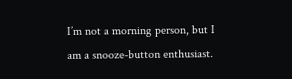I’m not a morning person, but I am a snooze-button enthusiast.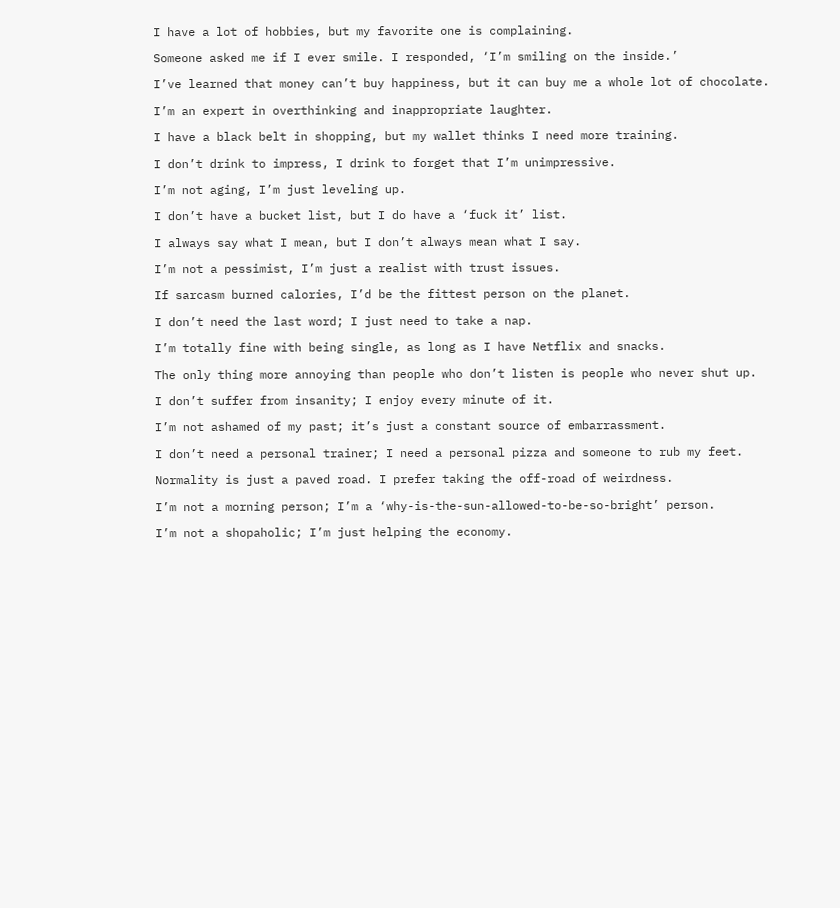I have a lot of hobbies, but my favorite one is complaining.

Someone asked me if I ever smile. I responded, ‘I’m smiling on the inside.’

I’ve learned that money can’t buy happiness, but it can buy me a whole lot of chocolate.

I’m an expert in overthinking and inappropriate laughter.

I have a black belt in shopping, but my wallet thinks I need more training.

I don’t drink to impress, I drink to forget that I’m unimpressive.

I’m not aging, I’m just leveling up.

I don’t have a bucket list, but I do have a ‘fuck it’ list.

I always say what I mean, but I don’t always mean what I say.

I’m not a pessimist, I’m just a realist with trust issues.

If sarcasm burned calories, I’d be the fittest person on the planet.

I don’t need the last word; I just need to take a nap.

I’m totally fine with being single, as long as I have Netflix and snacks.

The only thing more annoying than people who don’t listen is people who never shut up.

I don’t suffer from insanity; I enjoy every minute of it.

I’m not ashamed of my past; it’s just a constant source of embarrassment.

I don’t need a personal trainer; I need a personal pizza and someone to rub my feet.

Normality is just a paved road. I prefer taking the off-road of weirdness.

I’m not a morning person; I’m a ‘why-is-the-sun-allowed-to-be-so-bright’ person.

I’m not a shopaholic; I’m just helping the economy.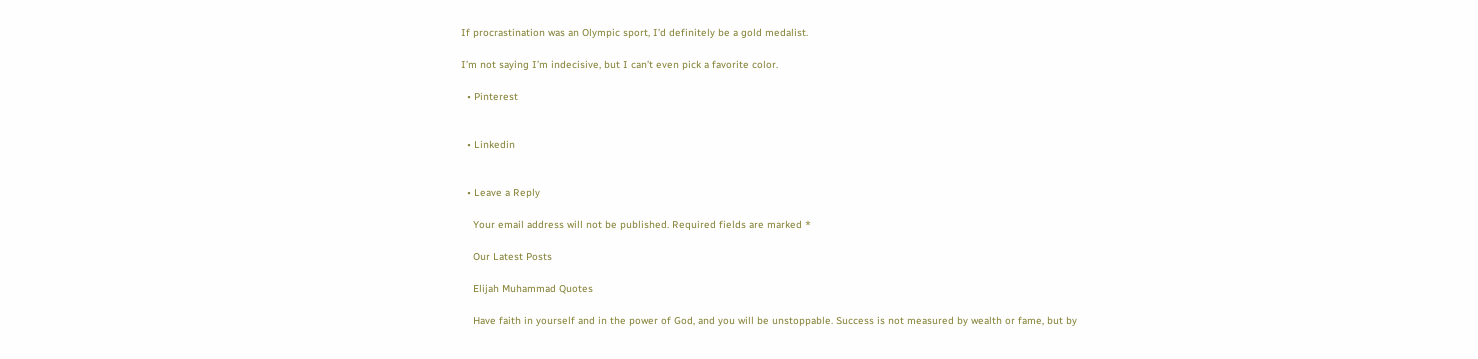If procrastination was an Olympic sport, I’d definitely be a gold medalist.

I’m not saying I’m indecisive, but I can’t even pick a favorite color.

  • Pinterest


  • Linkedin


  • Leave a Reply

    Your email address will not be published. Required fields are marked *

    Our Latest Posts

    Elijah Muhammad Quotes

    Have faith in yourself and in the power of God, and you will be unstoppable. Success is not measured by wealth or fame, but by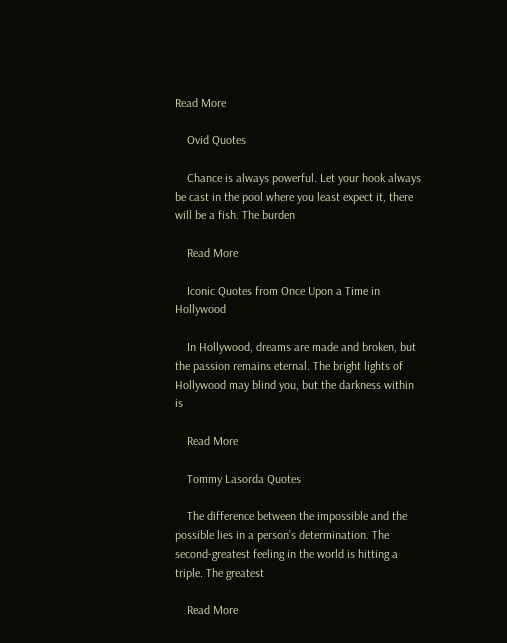Read More

    Ovid Quotes

    Chance is always powerful. Let your hook always be cast in the pool where you least expect it, there will be a fish. The burden

    Read More

    Iconic Quotes from Once Upon a Time in Hollywood

    In Hollywood, dreams are made and broken, but the passion remains eternal. The bright lights of Hollywood may blind you, but the darkness within is

    Read More

    Tommy Lasorda Quotes

    The difference between the impossible and the possible lies in a person’s determination. The second-greatest feeling in the world is hitting a triple. The greatest

    Read More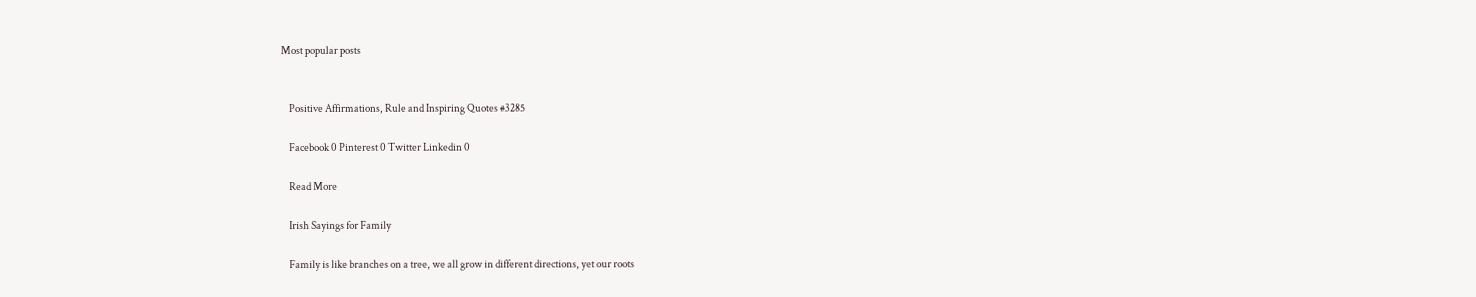Most popular posts


    Positive Affirmations, Rule and Inspiring Quotes #3285

    Facebook 0 Pinterest 0 Twitter Linkedin 0

    Read More

    Irish Sayings for Family

    Family is like branches on a tree, we all grow in different directions, yet our roots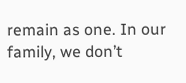remain as one. In our family, we don’t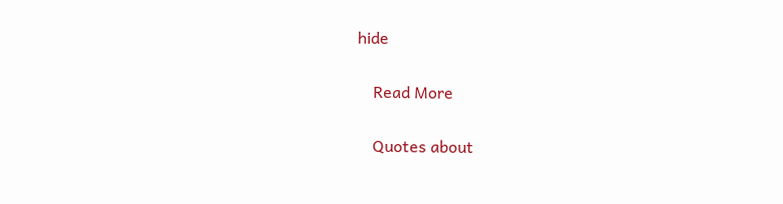hide

    Read More

    Quotes about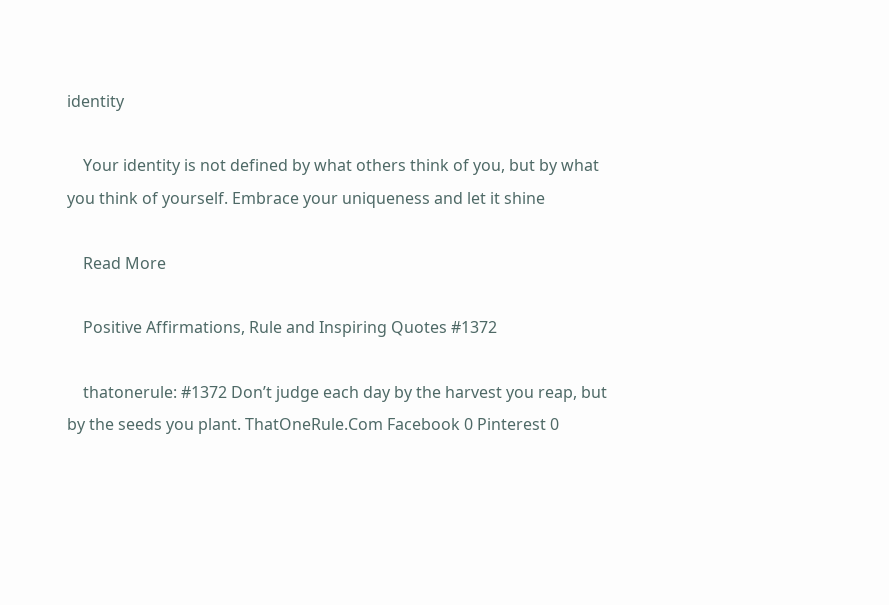identity

    Your identity is not defined by what others think of you, but by what you think of yourself. Embrace your uniqueness and let it shine

    Read More

    Positive Affirmations, Rule and Inspiring Quotes #1372

    thatonerule: #1372 Don’t judge each day by the harvest you reap, but by the seeds you plant. ThatOneRule.Com Facebook 0 Pinterest 0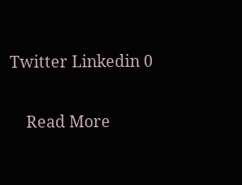Twitter Linkedin 0

    Read More